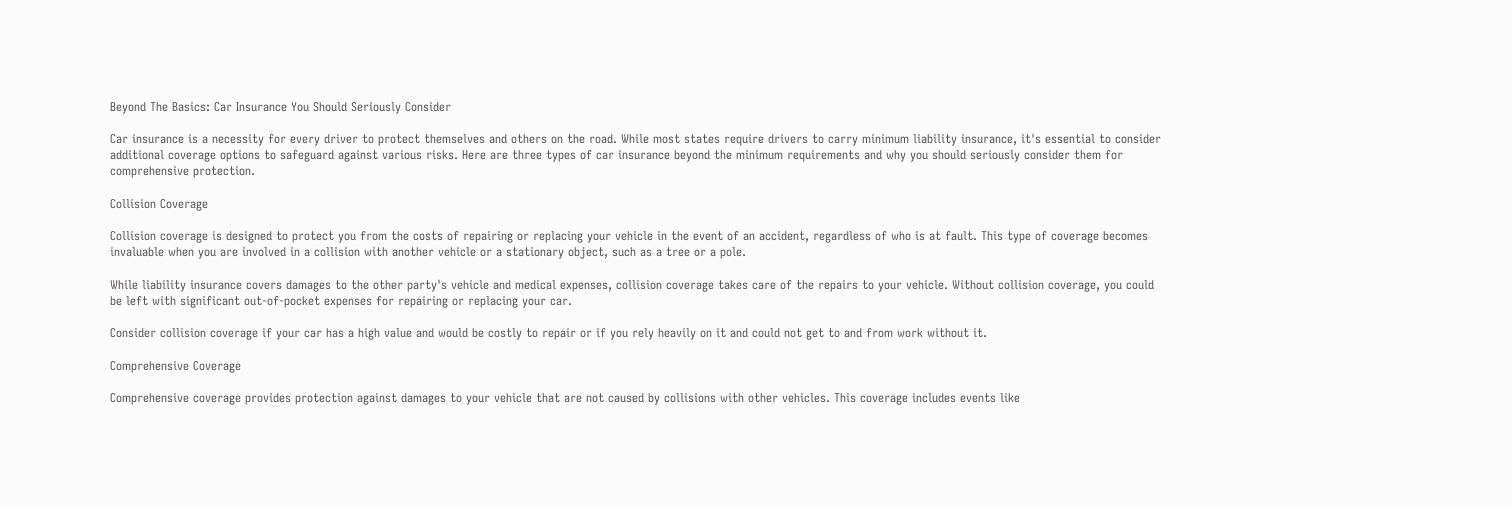Beyond The Basics: Car Insurance You Should Seriously Consider

Car insurance is a necessity for every driver to protect themselves and others on the road. While most states require drivers to carry minimum liability insurance, it's essential to consider additional coverage options to safeguard against various risks. Here are three types of car insurance beyond the minimum requirements and why you should seriously consider them for comprehensive protection.

Collision Coverage

Collision coverage is designed to protect you from the costs of repairing or replacing your vehicle in the event of an accident, regardless of who is at fault. This type of coverage becomes invaluable when you are involved in a collision with another vehicle or a stationary object, such as a tree or a pole.

While liability insurance covers damages to the other party's vehicle and medical expenses, collision coverage takes care of the repairs to your vehicle. Without collision coverage, you could be left with significant out-of-pocket expenses for repairing or replacing your car.

Consider collision coverage if your car has a high value and would be costly to repair or if you rely heavily on it and could not get to and from work without it.

Comprehensive Coverage

Comprehensive coverage provides protection against damages to your vehicle that are not caused by collisions with other vehicles. This coverage includes events like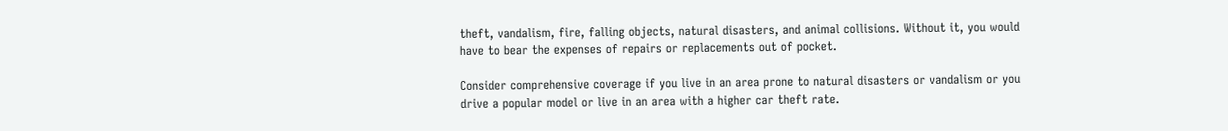theft, vandalism, fire, falling objects, natural disasters, and animal collisions. Without it, you would have to bear the expenses of repairs or replacements out of pocket.

Consider comprehensive coverage if you live in an area prone to natural disasters or vandalism or you drive a popular model or live in an area with a higher car theft rate.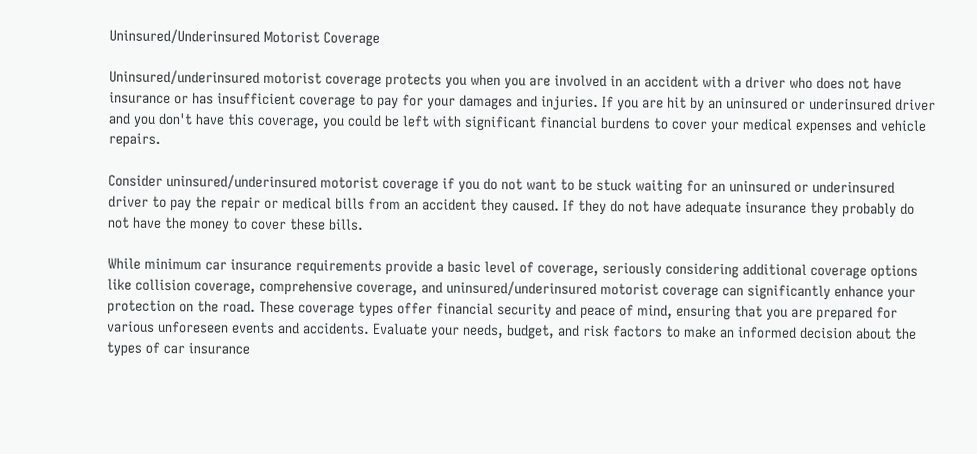Uninsured/Underinsured Motorist Coverage

Uninsured/underinsured motorist coverage protects you when you are involved in an accident with a driver who does not have insurance or has insufficient coverage to pay for your damages and injuries. If you are hit by an uninsured or underinsured driver and you don't have this coverage, you could be left with significant financial burdens to cover your medical expenses and vehicle repairs.

Consider uninsured/underinsured motorist coverage if you do not want to be stuck waiting for an uninsured or underinsured driver to pay the repair or medical bills from an accident they caused. If they do not have adequate insurance they probably do not have the money to cover these bills.

While minimum car insurance requirements provide a basic level of coverage, seriously considering additional coverage options like collision coverage, comprehensive coverage, and uninsured/underinsured motorist coverage can significantly enhance your protection on the road. These coverage types offer financial security and peace of mind, ensuring that you are prepared for various unforeseen events and accidents. Evaluate your needs, budget, and risk factors to make an informed decision about the types of car insurance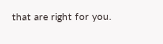that are right for you.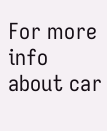For more info about car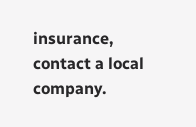insurance, contact a local company.